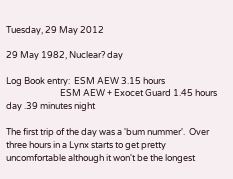Tuesday, 29 May 2012

29 May 1982, Nuclear? day

Log Book entry:  ESM AEW 3.15 hours
                           ESM AEW + Exocet Guard 1.45 hours day .39 minutes night

The first trip of the day was a 'bum nummer'.  Over three hours in a Lynx starts to get pretty uncomfortable although it won't be the longest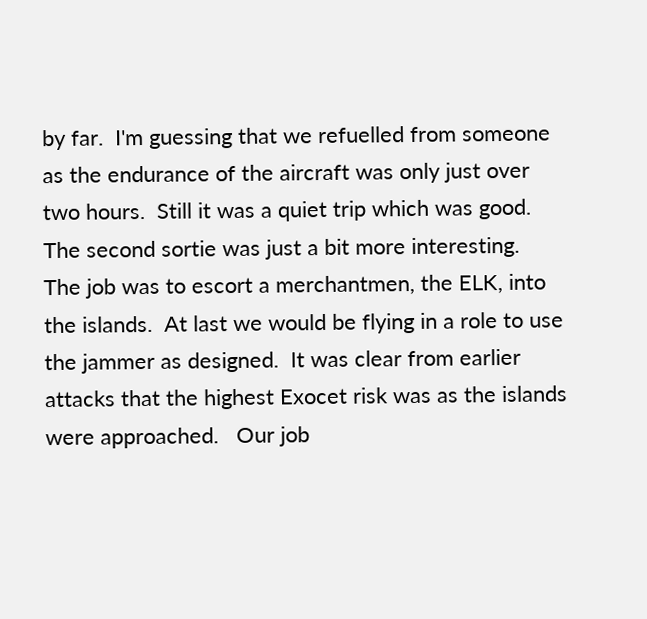by far.  I'm guessing that we refuelled from someone as the endurance of the aircraft was only just over two hours.  Still it was a quiet trip which was good.
The second sortie was just a bit more interesting.  The job was to escort a merchantmen, the ELK, into the islands.  At last we would be flying in a role to use the jammer as designed.  It was clear from earlier attacks that the highest Exocet risk was as the islands were approached.   Our job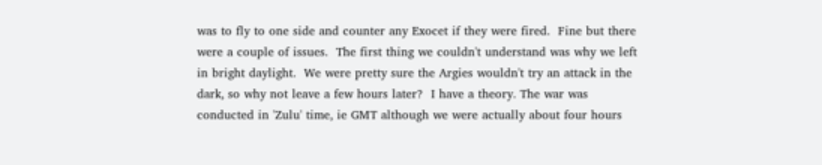was to fly to one side and counter any Exocet if they were fired.  Fine but there were a couple of issues.  The first thing we couldn't understand was why we left in bright daylight.  We were pretty sure the Argies wouldn't try an attack in the dark, so why not leave a few hours later?  I have a theory. The war was conducted in 'Zulu' time, ie GMT although we were actually about four hours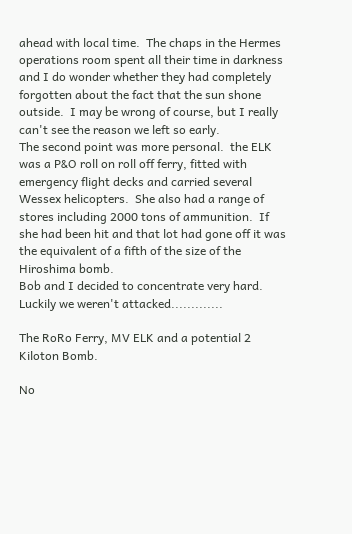ahead with local time.  The chaps in the Hermes operations room spent all their time in darkness and I do wonder whether they had completely forgotten about the fact that the sun shone outside.  I may be wrong of course, but I really can't see the reason we left so early.
The second point was more personal.  the ELK was a P&O roll on roll off ferry, fitted with emergency flight decks and carried several Wessex helicopters.  She also had a range of stores including 2000 tons of ammunition.  If she had been hit and that lot had gone off it was the equivalent of a fifth of the size of the Hiroshima bomb.
Bob and I decided to concentrate very hard.  Luckily we weren't attacked.............

The RoRo Ferry, MV ELK and a potential 2 Kiloton Bomb.

No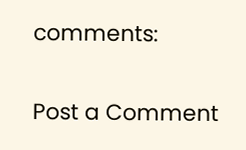comments:

Post a Comment